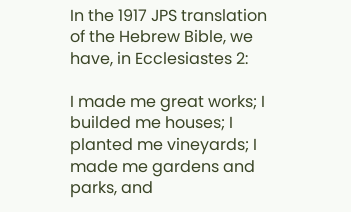In the 1917 JPS translation of the Hebrew Bible, we have, in Ecclesiastes 2:

I made me great works; I builded me houses; I planted me vineyards; I made me gardens and parks, and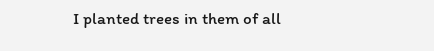I planted trees in them of all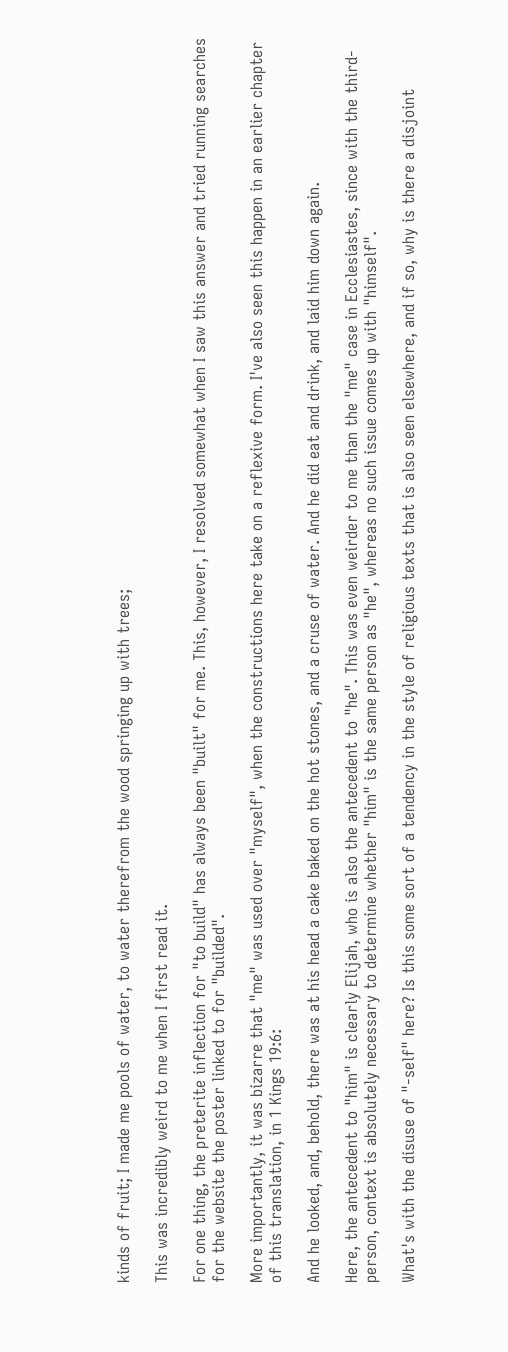kinds of fruit; I made me pools of water, to water therefrom the wood springing up with trees;

This was incredibly weird to me when I first read it.

For one thing, the preterite inflection for "to build" has always been "built" for me. This, however, I resolved somewhat when I saw this answer and tried running searches for the website the poster linked to for "builded".

More importantly, it was bizarre that "me" was used over "myself", when the constructions here take on a reflexive form. I've also seen this happen in an earlier chapter of this translation, in 1 Kings 19:6:

And he looked, and, behold, there was at his head a cake baked on the hot stones, and a cruse of water. And he did eat and drink, and laid him down again.

Here, the antecedent to "him" is clearly Elijah, who is also the antecedent to "he". This was even weirder to me than the "me" case in Ecclesiastes, since with the third-person, context is absolutely necessary to determine whether "him" is the same person as "he", whereas no such issue comes up with "himself".

What's with the disuse of "‑self" here? Is this some sort of a tendency in the style of religious texts that is also seen elsewhere, and if so, why is there a disjoint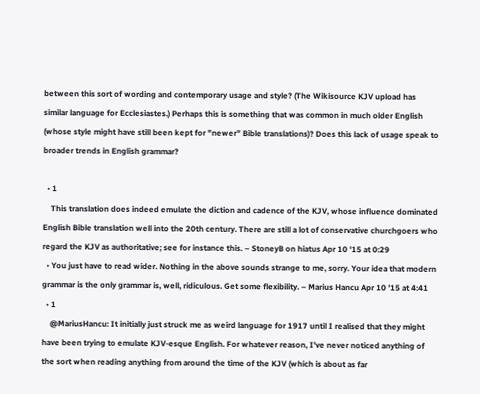between this sort of wording and contemporary usage and style? (The Wikisource KJV upload has similar language for Ecclesiastes.) Perhaps this is something that was common in much older English (whose style might have still been kept for "newer" Bible translations)? Does this lack of usage speak to broader trends in English grammar?

  • 1
    This translation does indeed emulate the diction and cadence of the KJV, whose influence dominated English Bible translation well into the 20th century. There are still a lot of conservative churchgoers who regard the KJV as authoritative; see for instance this. – StoneyB on hiatus Apr 10 '15 at 0:29
  • You just have to read wider. Nothing in the above sounds strange to me, sorry. Your idea that modern grammar is the only grammar is, well, ridiculous. Get some flexibility. – Marius Hancu Apr 10 '15 at 4:41
  • 1
    @MariusHancu: It initially just struck me as weird language for 1917 until I realised that they might have been trying to emulate KJV-esque English. For whatever reason, I've never noticed anything of the sort when reading anything from around the time of the KJV (which is about as far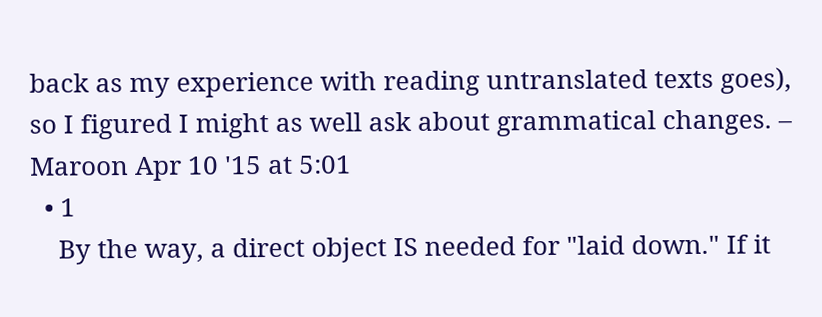back as my experience with reading untranslated texts goes), so I figured I might as well ask about grammatical changes. – Maroon Apr 10 '15 at 5:01
  • 1
    By the way, a direct object IS needed for "laid down." If it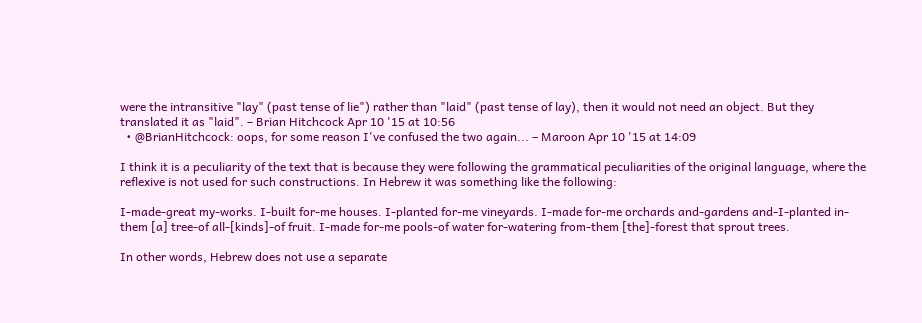were the intransitive "lay" (past tense of lie") rather than "laid" (past tense of lay), then it would not need an object. But they translated it as "laid". – Brian Hitchcock Apr 10 '15 at 10:56
  • @BrianHitchcock: oops, for some reason I've confused the two again... – Maroon Apr 10 '15 at 14:09

I think it is a peculiarity of the text that is because they were following the grammatical peculiarities of the original language, where the reflexive is not used for such constructions. In Hebrew it was something like the following:

I-made-great my-works. I-built for-me houses. I-planted for-me vineyards. I-made for-me orchards and-gardens and-I-planted in-them [a] tree-of all-[kinds]-of fruit. I-made for-me pools-of water for-watering from-them [the]-forest that sprout trees.

In other words, Hebrew does not use a separate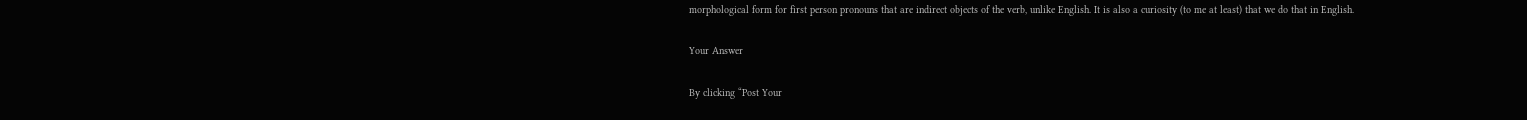morphological form for first person pronouns that are indirect objects of the verb, unlike English. It is also a curiosity (to me at least) that we do that in English.

Your Answer

By clicking “Post Your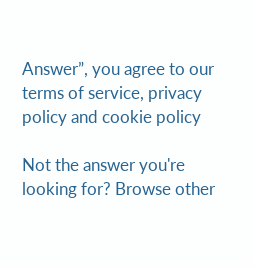Answer”, you agree to our terms of service, privacy policy and cookie policy

Not the answer you're looking for? Browse other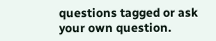questions tagged or ask your own question.